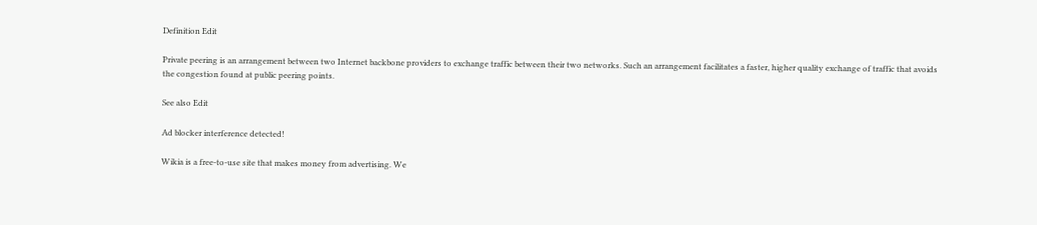Definition Edit

Private peering is an arrangement between two Internet backbone providers to exchange traffic between their two networks. Such an arrangement facilitates a faster, higher quality exchange of traffic that avoids the congestion found at public peering points.

See also Edit

Ad blocker interference detected!

Wikia is a free-to-use site that makes money from advertising. We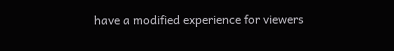have a modified experience for viewers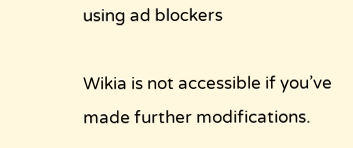using ad blockers

Wikia is not accessible if you’ve made further modifications.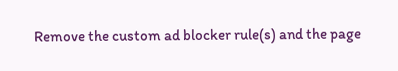Remove the custom ad blocker rule(s) and the page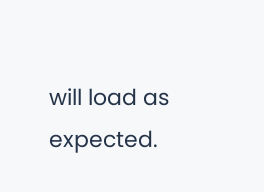will load as expected.